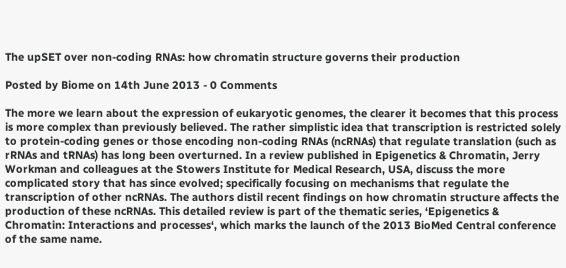The upSET over non-coding RNAs: how chromatin structure governs their production

Posted by Biome on 14th June 2013 - 0 Comments

The more we learn about the expression of eukaryotic genomes, the clearer it becomes that this process is more complex than previously believed. The rather simplistic idea that transcription is restricted solely to protein-coding genes or those encoding non-coding RNAs (ncRNAs) that regulate translation (such as rRNAs and tRNAs) has long been overturned. In a review published in Epigenetics & Chromatin, Jerry Workman and colleagues at the Stowers Institute for Medical Research, USA, discuss the more complicated story that has since evolved; specifically focusing on mechanisms that regulate the transcription of other ncRNAs. The authors distil recent findings on how chromatin structure affects the production of these ncRNAs. This detailed review is part of the thematic series, ‘Epigenetics & Chromatin: Interactions and processes‘, which marks the launch of the 2013 BioMed Central conference of the same name.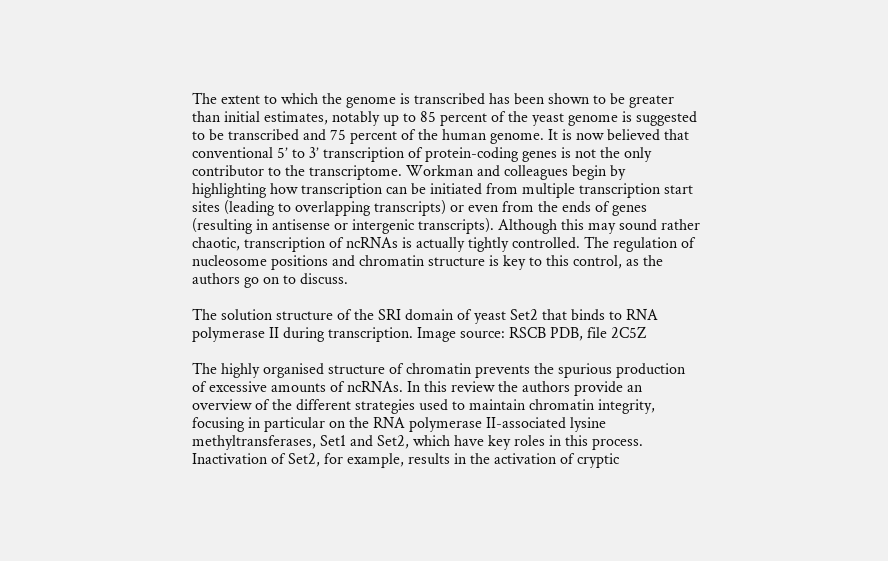The extent to which the genome is transcribed has been shown to be greater than initial estimates, notably up to 85 percent of the yeast genome is suggested to be transcribed and 75 percent of the human genome. It is now believed that conventional 5’ to 3’ transcription of protein-coding genes is not the only contributor to the transcriptome. Workman and colleagues begin by highlighting how transcription can be initiated from multiple transcription start sites (leading to overlapping transcripts) or even from the ends of genes (resulting in antisense or intergenic transcripts). Although this may sound rather chaotic, transcription of ncRNAs is actually tightly controlled. The regulation of nucleosome positions and chromatin structure is key to this control, as the authors go on to discuss.

The solution structure of the SRI domain of yeast Set2 that binds to RNA polymerase II during transcription. Image source: RSCB PDB, file 2C5Z

The highly organised structure of chromatin prevents the spurious production of excessive amounts of ncRNAs. In this review the authors provide an overview of the different strategies used to maintain chromatin integrity, focusing in particular on the RNA polymerase II-associated lysine methyltransferases, Set1 and Set2, which have key roles in this process. Inactivation of Set2, for example, results in the activation of cryptic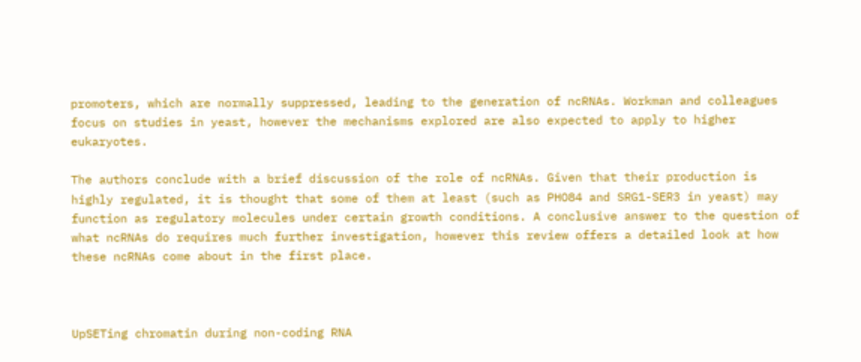promoters, which are normally suppressed, leading to the generation of ncRNAs. Workman and colleagues focus on studies in yeast, however the mechanisms explored are also expected to apply to higher eukaryotes.

The authors conclude with a brief discussion of the role of ncRNAs. Given that their production is highly regulated, it is thought that some of them at least (such as PHO84 and SRG1-SER3 in yeast) may function as regulatory molecules under certain growth conditions. A conclusive answer to the question of what ncRNAs do requires much further investigation, however this review offers a detailed look at how these ncRNAs come about in the first place.



UpSETing chromatin during non-coding RNA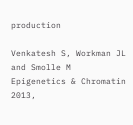production

Venkatesh S, Workman JL and Smolle M
Epigenetics & Chromatin 2013,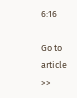6:16

Go to article >>